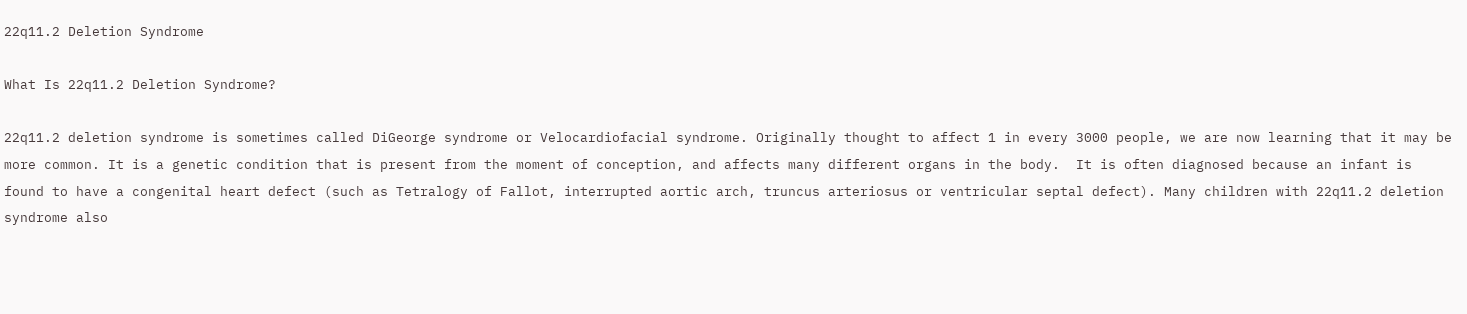22q11.2 Deletion Syndrome

What Is 22q11.2 Deletion Syndrome?

22q11.2 deletion syndrome is sometimes called DiGeorge syndrome or Velocardiofacial syndrome. Originally thought to affect 1 in every 3000 people, we are now learning that it may be more common. It is a genetic condition that is present from the moment of conception, and affects many different organs in the body.  It is often diagnosed because an infant is found to have a congenital heart defect (such as Tetralogy of Fallot, interrupted aortic arch, truncus arteriosus or ventricular septal defect). Many children with 22q11.2 deletion syndrome also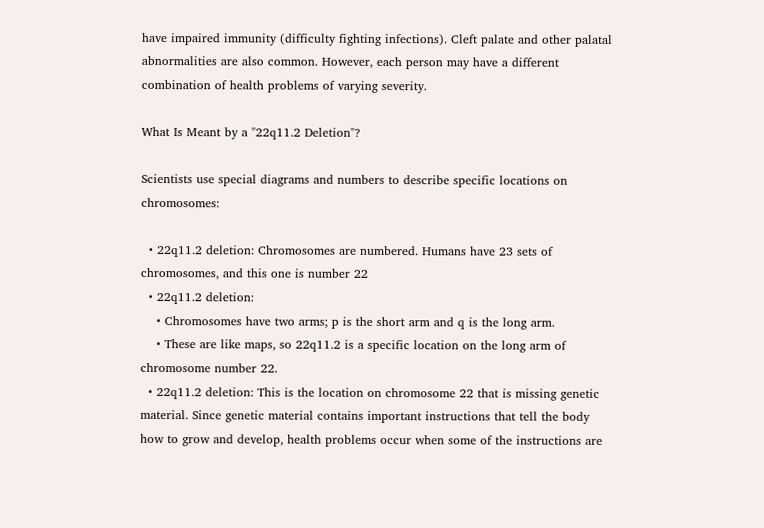have impaired immunity (difficulty fighting infections). Cleft palate and other palatal abnormalities are also common. However, each person may have a different combination of health problems of varying severity.

What Is Meant by a "22q11.2 Deletion"?

Scientists use special diagrams and numbers to describe specific locations on chromosomes:

  • 22q11.2 deletion: Chromosomes are numbered. Humans have 23 sets of chromosomes, and this one is number 22
  • 22q11.2 deletion:
    • Chromosomes have two arms; p is the short arm and q is the long arm.
    • These are like maps, so 22q11.2 is a specific location on the long arm of chromosome number 22.
  • 22q11.2 deletion: This is the location on chromosome 22 that is missing genetic material. Since genetic material contains important instructions that tell the body how to grow and develop, health problems occur when some of the instructions are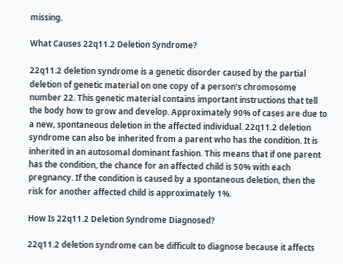missing.

What Causes 22q11.2 Deletion Syndrome?

22q11.2 deletion syndrome is a genetic disorder caused by the partial deletion of genetic material on one copy of a person’s chromosome number 22. This genetic material contains important instructions that tell the body how to grow and develop. Approximately 90% of cases are due to a new, spontaneous deletion in the affected individual. 22q11.2 deletion syndrome can also be inherited from a parent who has the condition. It is inherited in an autosomal dominant fashion. This means that if one parent has the condition, the chance for an affected child is 50% with each pregnancy. If the condition is caused by a spontaneous deletion, then the risk for another affected child is approximately 1%.

How Is 22q11.2 Deletion Syndrome Diagnosed?

22q11.2 deletion syndrome can be difficult to diagnose because it affects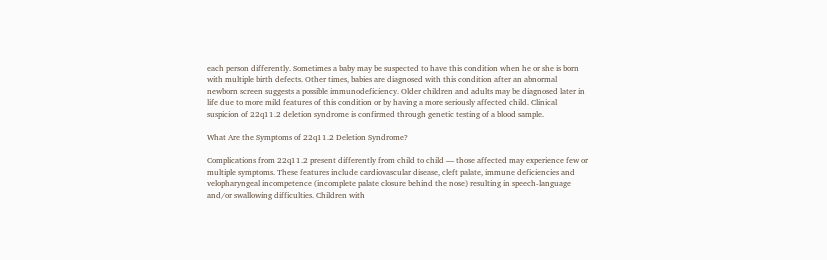each person differently. Sometimes a baby may be suspected to have this condition when he or she is born with multiple birth defects. Other times, babies are diagnosed with this condition after an abnormal newborn screen suggests a possible immunodeficiency. Older children and adults may be diagnosed later in life due to more mild features of this condition or by having a more seriously affected child. Clinical suspicion of 22q11.2 deletion syndrome is confirmed through genetic testing of a blood sample.

What Are the Symptoms of 22q11.2 Deletion Syndrome?

Complications from 22q11.2 present differently from child to child — those affected may experience few or multiple symptoms. These features include cardiovascular disease, cleft palate, immune deficiencies and velopharyngeal incompetence (incomplete palate closure behind the nose) resulting in speech-language and/or swallowing difficulties. Children with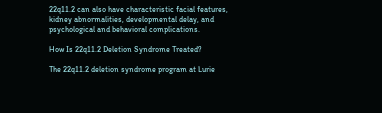22q11.2 can also have characteristic facial features, kidney abnormalities, developmental delay, and psychological and behavioral complications.

How Is 22q11.2 Deletion Syndrome Treated?

The 22q11.2 deletion syndrome program at Lurie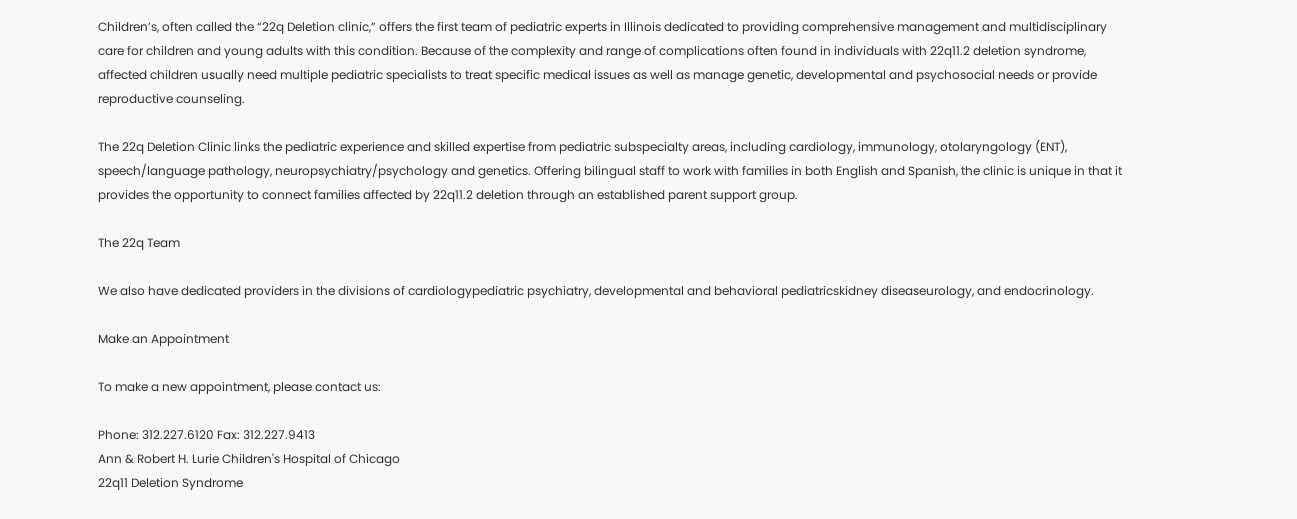Children’s, often called the “22q Deletion clinic,” offers the first team of pediatric experts in Illinois dedicated to providing comprehensive management and multidisciplinary care for children and young adults with this condition. Because of the complexity and range of complications often found in individuals with 22q11.2 deletion syndrome, affected children usually need multiple pediatric specialists to treat specific medical issues as well as manage genetic, developmental and psychosocial needs or provide reproductive counseling.

The 22q Deletion Clinic links the pediatric experience and skilled expertise from pediatric subspecialty areas, including cardiology, immunology, otolaryngology (ENT), speech/language pathology, neuropsychiatry/psychology and genetics. Offering bilingual staff to work with families in both English and Spanish, the clinic is unique in that it provides the opportunity to connect families affected by 22q11.2 deletion through an established parent support group.

The 22q Team

We also have dedicated providers in the divisions of cardiologypediatric psychiatry, developmental and behavioral pediatricskidney diseaseurology, and endocrinology.

Make an Appointment

To make a new appointment, please contact us:

Phone: 312.227.6120 Fax: 312.227.9413
Ann & Robert H. Lurie Children's Hospital of Chicago
22q11 Deletion Syndrome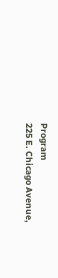Program
225 E. Chicago Avenue,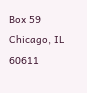Box 59
Chicago, IL 60611